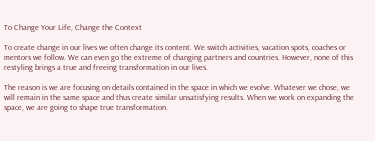To Change Your Life, Change the Context

To create change in our lives we often change its content. We switch activities, vacation spots, coaches or mentors we follow. We can even go the extreme of changing partners and countries. However, none of this restyling brings a true and freeing transformation in our lives.

The reason is we are focusing on details contained in the space in which we evolve. Whatever we chose, we will remain in the same space and thus create similar unsatisfying results. When we work on expanding the space, we are going to shape true transformation.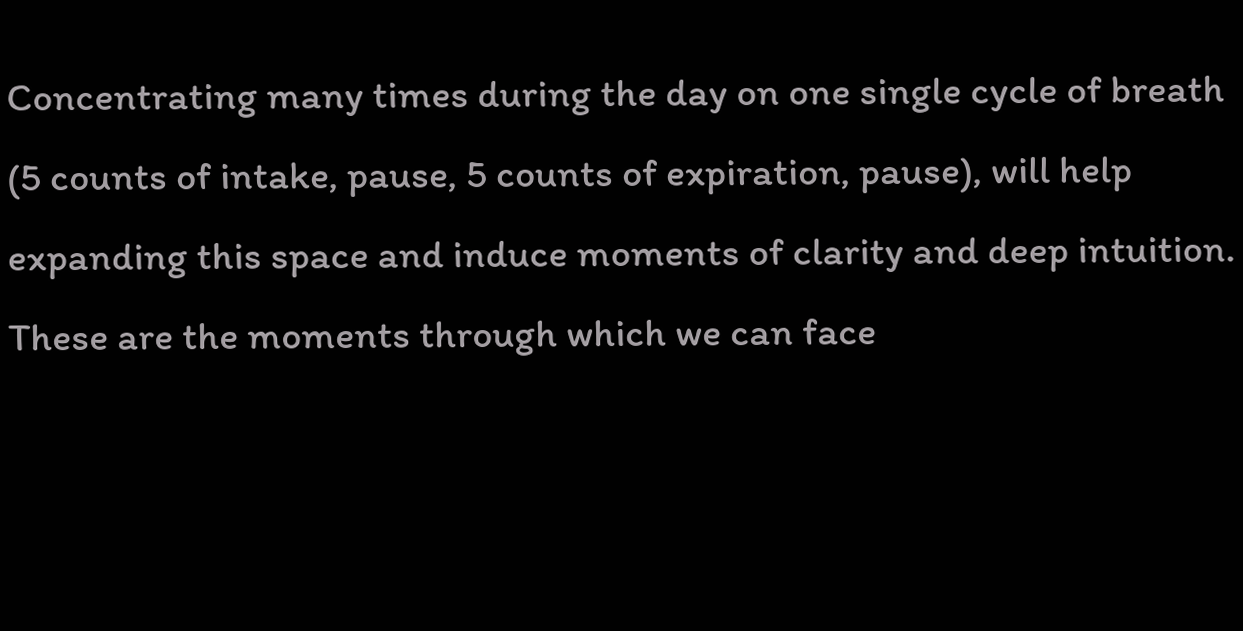Concentrating many times during the day on one single cycle of breath (5 counts of intake, pause, 5 counts of expiration, pause), will help expanding this space and induce moments of clarity and deep intuition. These are the moments through which we can face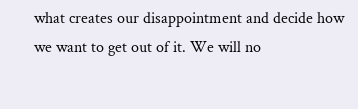what creates our disappointment and decide how we want to get out of it. We will no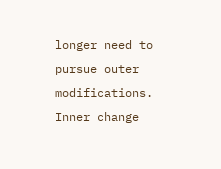longer need to pursue outer modifications. Inner change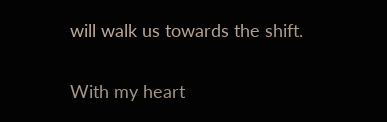will walk us towards the shift.

With my heart